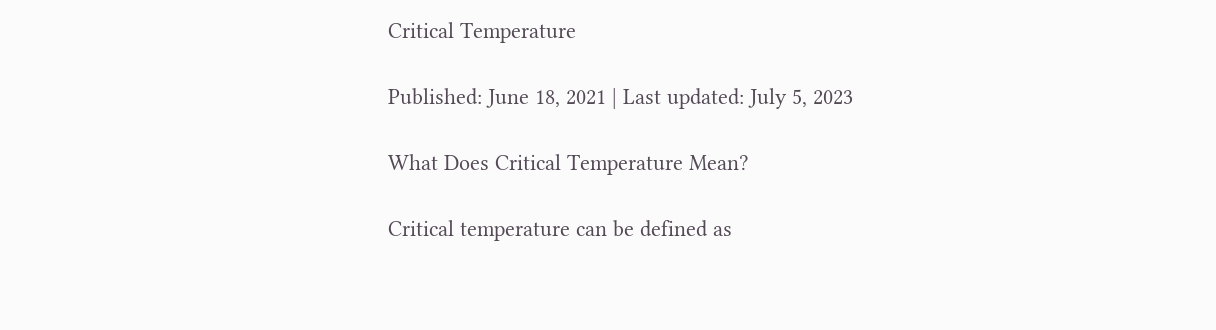Critical Temperature

Published: June 18, 2021 | Last updated: July 5, 2023

What Does Critical Temperature Mean?

Critical temperature can be defined as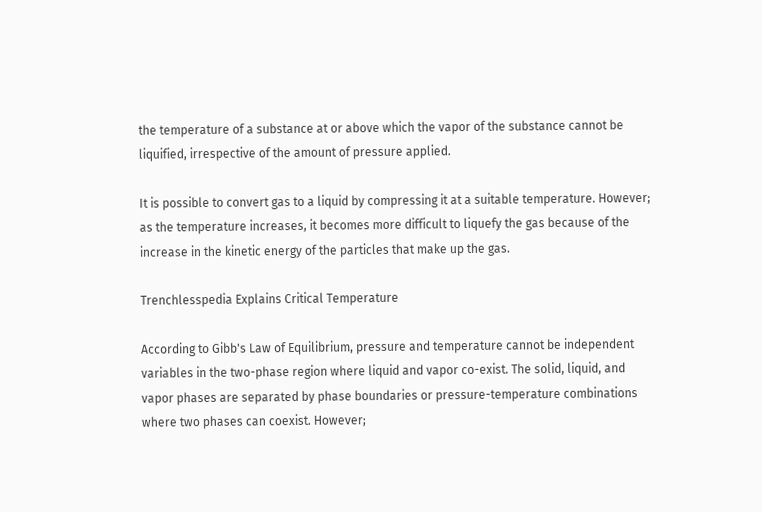the temperature of a substance at or above which the vapor of the substance cannot be liquified, irrespective of the amount of pressure applied.

It is possible to convert gas to a liquid by compressing it at a suitable temperature. However; as the temperature increases, it becomes more difficult to liquefy the gas because of the increase in the kinetic energy of the particles that make up the gas.

Trenchlesspedia Explains Critical Temperature

According to Gibb's Law of Equilibrium, pressure and temperature cannot be independent variables in the two-phase region where liquid and vapor co-exist. The solid, liquid, and vapor phases are separated by phase boundaries or pressure-temperature combinations where two phases can coexist. However;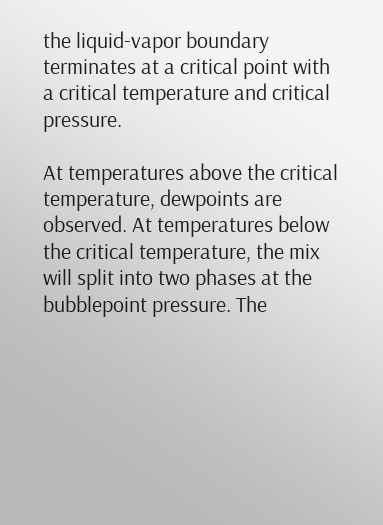the liquid-vapor boundary terminates at a critical point with a critical temperature and critical pressure.

At temperatures above the critical temperature, dewpoints are observed. At temperatures below the critical temperature, the mix will split into two phases at the bubblepoint pressure. The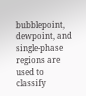bubblepoint, dewpoint, and single-phase regions are used to classify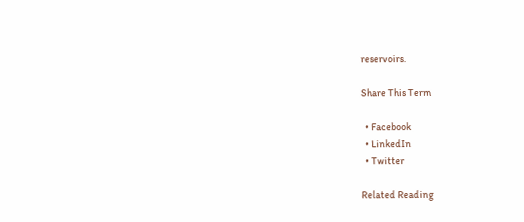reservoirs.

Share This Term

  • Facebook
  • LinkedIn
  • Twitter

Related Reading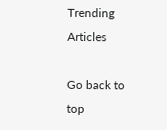Trending Articles

Go back to top